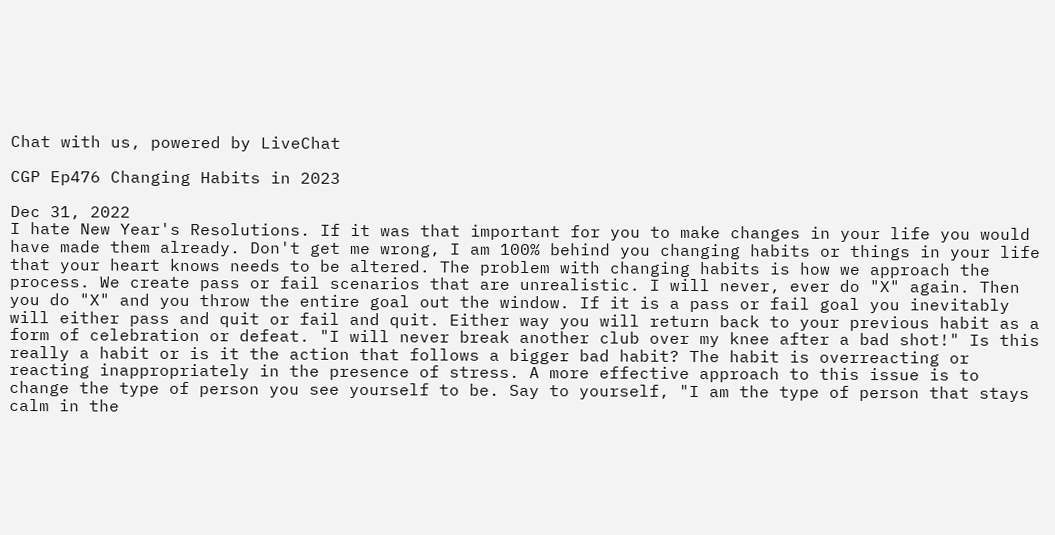Chat with us, powered by LiveChat

CGP Ep476 Changing Habits in 2023

Dec 31, 2022
I hate New Year's Resolutions. If it was that important for you to make changes in your life you would have made them already. Don't get me wrong, I am 100% behind you changing habits or things in your life that your heart knows needs to be altered. The problem with changing habits is how we approach the process. We create pass or fail scenarios that are unrealistic. I will never, ever do "X" again. Then you do "X" and you throw the entire goal out the window. If it is a pass or fail goal you inevitably will either pass and quit or fail and quit. Either way you will return back to your previous habit as a form of celebration or defeat. "I will never break another club over my knee after a bad shot!" Is this really a habit or is it the action that follows a bigger bad habit? The habit is overreacting or reacting inappropriately in the presence of stress. A more effective approach to this issue is to change the type of person you see yourself to be. Say to yourself, "I am the type of person that stays calm in the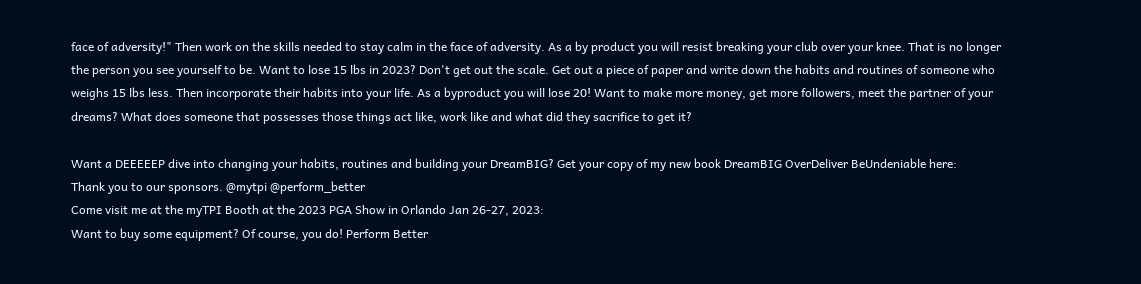face of adversity!" Then work on the skills needed to stay calm in the face of adversity. As a by product you will resist breaking your club over your knee. That is no longer the person you see yourself to be. Want to lose 15 lbs in 2023? Don't get out the scale. Get out a piece of paper and write down the habits and routines of someone who weighs 15 lbs less. Then incorporate their habits into your life. As a byproduct you will lose 20! Want to make more money, get more followers, meet the partner of your dreams? What does someone that possesses those things act like, work like and what did they sacrifice to get it?

Want a DEEEEEP dive into changing your habits, routines and building your DreamBIG? Get your copy of my new book DreamBIG OverDeliver BeUndeniable here:
Thank you to our sponsors. @mytpi @perform_better
Come visit me at the myTPI Booth at the 2023 PGA Show in Orlando Jan 26-27, 2023:
Want to buy some equipment? Of course, you do! Perform Better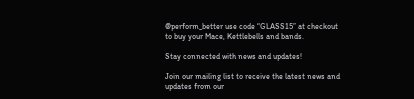@perform_better use code “GLASS15” at checkout to buy your Mace, Kettlebells and bands.

Stay connected with news and updates!

Join our mailing list to receive the latest news and updates from our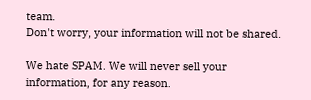team.
Don't worry, your information will not be shared.

We hate SPAM. We will never sell your information, for any reason.